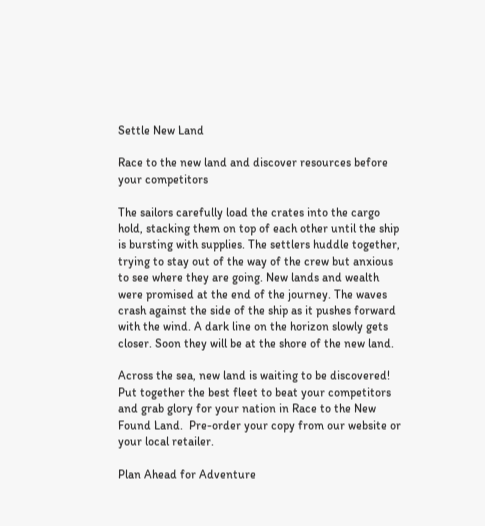Settle New Land

Race to the new land and discover resources before your competitors

The sailors carefully load the crates into the cargo hold, stacking them on top of each other until the ship is bursting with supplies. The settlers huddle together, trying to stay out of the way of the crew but anxious to see where they are going. New lands and wealth were promised at the end of the journey. The waves crash against the side of the ship as it pushes forward with the wind. A dark line on the horizon slowly gets closer. Soon they will be at the shore of the new land.

Across the sea, new land is waiting to be discovered! Put together the best fleet to beat your competitors and grab glory for your nation in Race to the New Found Land.  Pre-order your copy from our website or your local retailer.

Plan Ahead for Adventure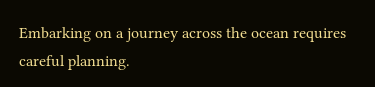Embarking on a journey across the ocean requires careful planning.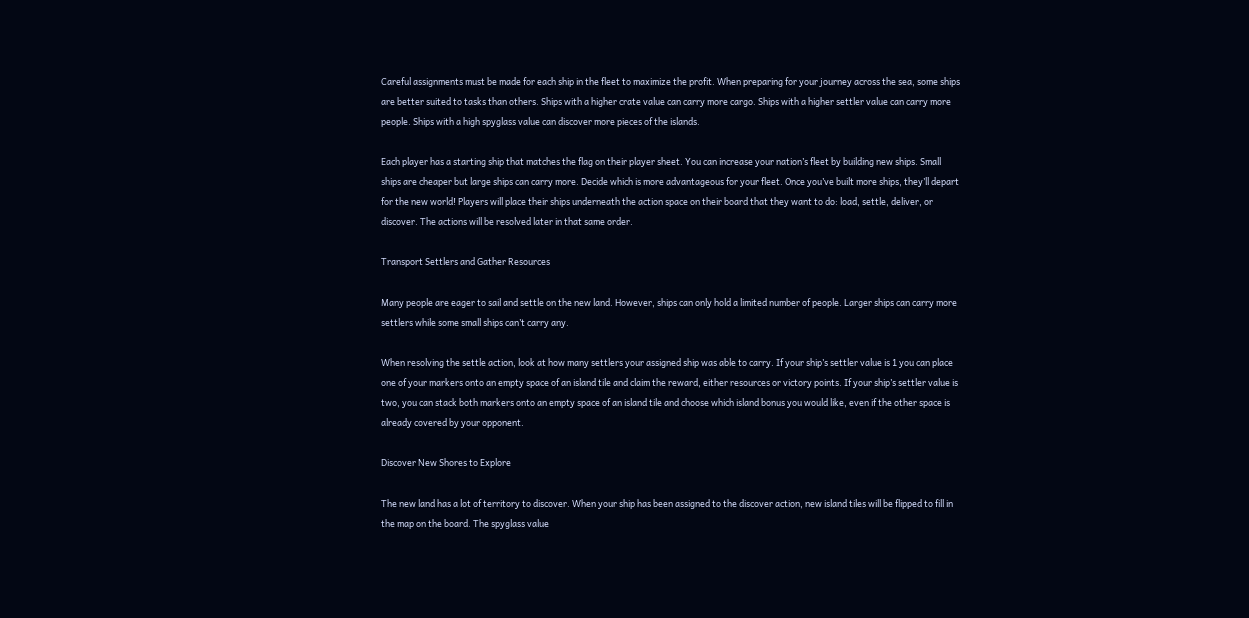Careful assignments must be made for each ship in the fleet to maximize the profit. When preparing for your journey across the sea, some ships are better suited to tasks than others. Ships with a higher crate value can carry more cargo. Ships with a higher settler value can carry more people. Ships with a high spyglass value can discover more pieces of the islands.

Each player has a starting ship that matches the flag on their player sheet. You can increase your nation’s fleet by building new ships. Small ships are cheaper but large ships can carry more. Decide which is more advantageous for your fleet. Once you’ve built more ships, they’ll depart for the new world! Players will place their ships underneath the action space on their board that they want to do: load, settle, deliver, or discover. The actions will be resolved later in that same order.

Transport Settlers and Gather Resources

Many people are eager to sail and settle on the new land. However, ships can only hold a limited number of people. Larger ships can carry more settlers while some small ships can’t carry any.

When resolving the settle action, look at how many settlers your assigned ship was able to carry. If your ship’s settler value is 1 you can place one of your markers onto an empty space of an island tile and claim the reward, either resources or victory points. If your ship’s settler value is two, you can stack both markers onto an empty space of an island tile and choose which island bonus you would like, even if the other space is already covered by your opponent.

Discover New Shores to Explore

The new land has a lot of territory to discover. When your ship has been assigned to the discover action, new island tiles will be flipped to fill in the map on the board. The spyglass value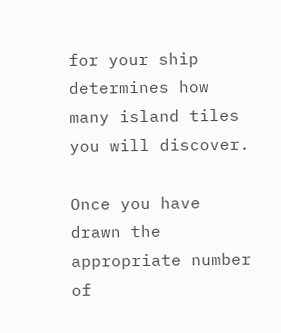for your ship determines how many island tiles you will discover.

Once you have drawn the appropriate number of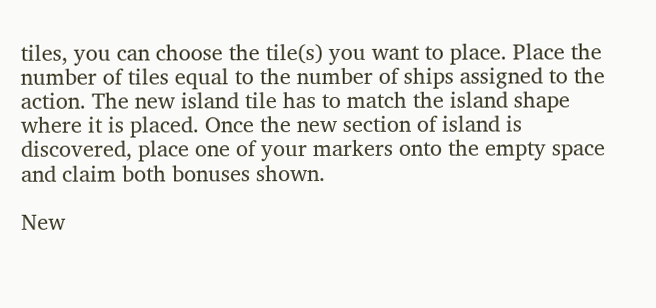tiles, you can choose the tile(s) you want to place. Place the number of tiles equal to the number of ships assigned to the action. The new island tile has to match the island shape where it is placed. Once the new section of island is discovered, place one of your markers onto the empty space and claim both bonuses shown.

New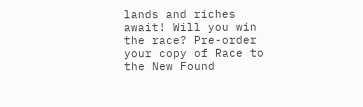lands and riches await! Will you win the race? Pre-order your copy of Race to the New Found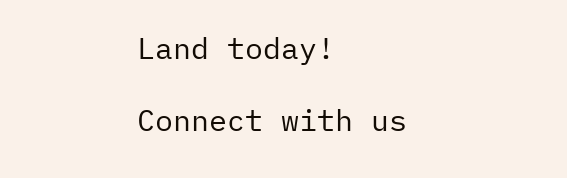Land today!

Connect with us